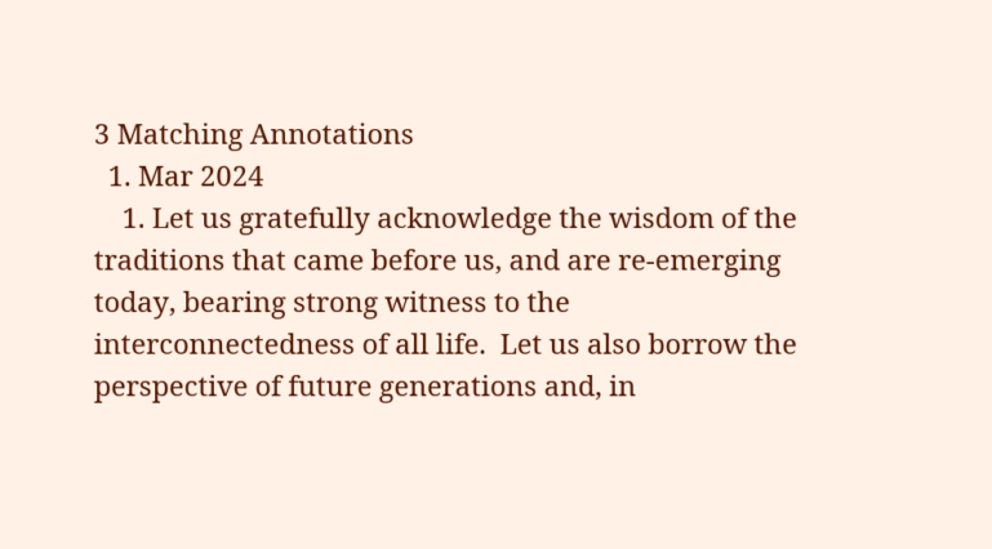3 Matching Annotations
  1. Mar 2024
    1. Let us gratefully acknowledge the wisdom of the traditions that came before us, and are re-emerging today, bearing strong witness to the interconnectedness of all life.  Let us also borrow the perspective of future generations and, in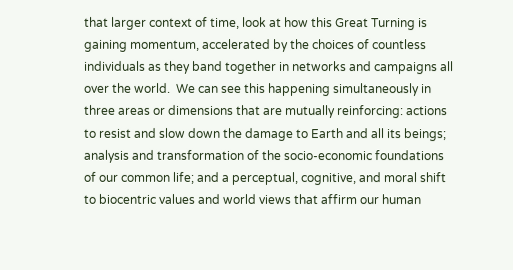that larger context of time, look at how this Great Turning is gaining momentum, accelerated by the choices of countless individuals as they band together in networks and campaigns all over the world.  We can see this happening simultaneously in three areas or dimensions that are mutually reinforcing: actions to resist and slow down the damage to Earth and all its beings; analysis and transformation of the socio-economic foundations of our common life; and a perceptual, cognitive, and moral shift to biocentric values and world views that affirm our human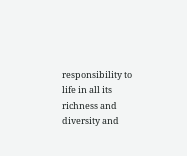responsibility to life in all its richness and diversity and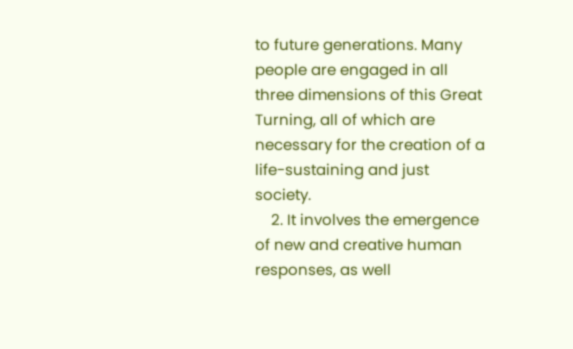to future generations. Many people are engaged in all three dimensions of this Great Turning, all of which are necessary for the creation of a life-sustaining and just society.
    2. It involves the emergence of new and creative human responses, as well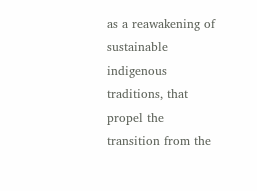as a reawakening of sustainable indigenous traditions, that propel the transition from the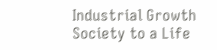Industrial Growth Society to a Life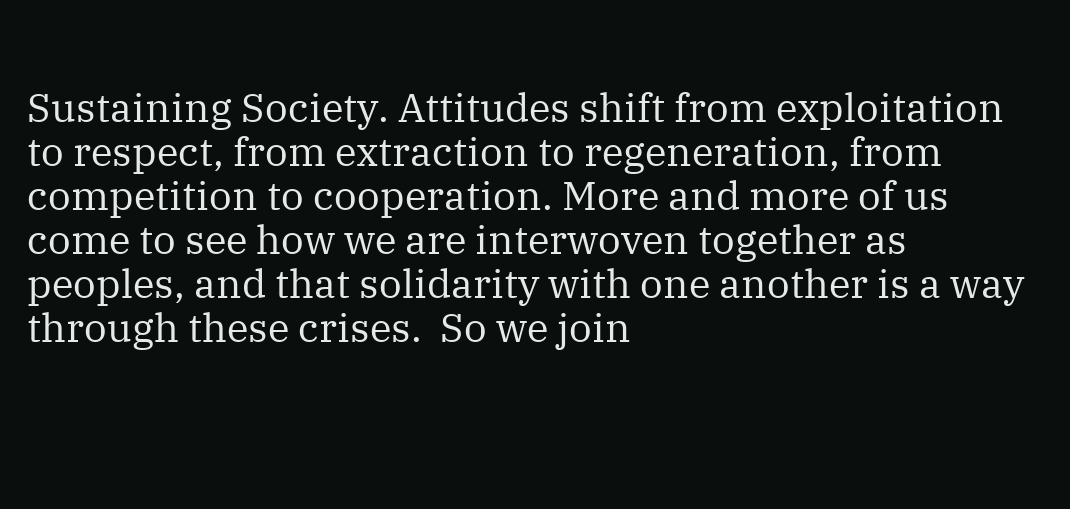Sustaining Society. Attitudes shift from exploitation to respect, from extraction to regeneration, from competition to cooperation. More and more of us come to see how we are interwoven together as peoples, and that solidarity with one another is a way through these crises.  So we join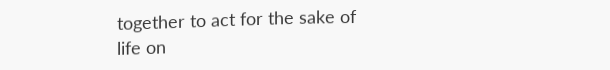together to act for the sake of life on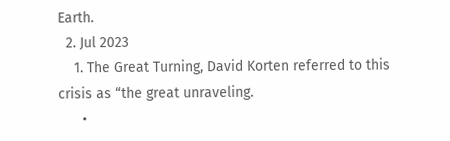Earth.
  2. Jul 2023
    1. The Great Turning, David Korten referred to this crisis as “the great unraveling.
      •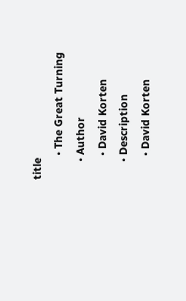title
        • The Great Turning
      • Author
        • David Korten
      • Description
        • David Korten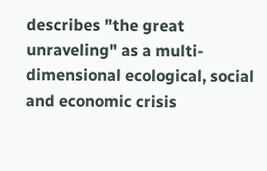describes "the great unraveling" as a multi-dimensional ecological, social and economic crisis